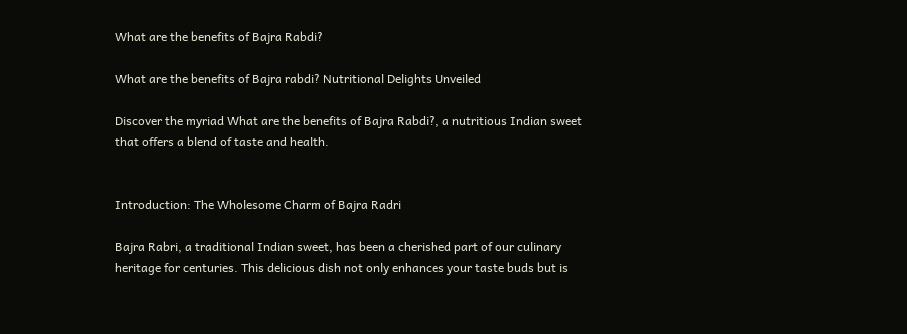What are the benefits of Bajra Rabdi?

What are the benefits of Bajra rabdi? Nutritional Delights Unveiled

Discover the myriad What are the benefits of Bajra Rabdi?, a nutritious Indian sweet that offers a blend of taste and health.


Introduction: The Wholesome Charm of Bajra Radri

Bajra Rabri, a traditional Indian sweet, has been a cherished part of our culinary heritage for centuries. This delicious dish not only enhances your taste buds but is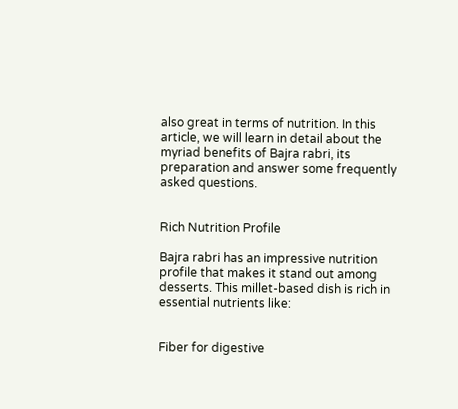also great in terms of nutrition. In this article, we will learn in detail about the myriad benefits of Bajra rabri, its preparation and answer some frequently asked questions.


Rich Nutrition Profile

Bajra rabri has an impressive nutrition profile that makes it stand out among desserts. This millet-based dish is rich in essential nutrients like:


Fiber for digestive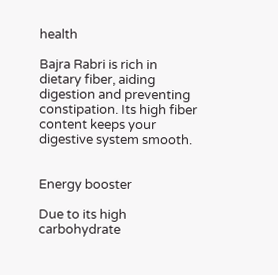health

Bajra Rabri is rich in dietary fiber, aiding digestion and preventing constipation. Its high fiber content keeps your digestive system smooth.


Energy booster

Due to its high carbohydrate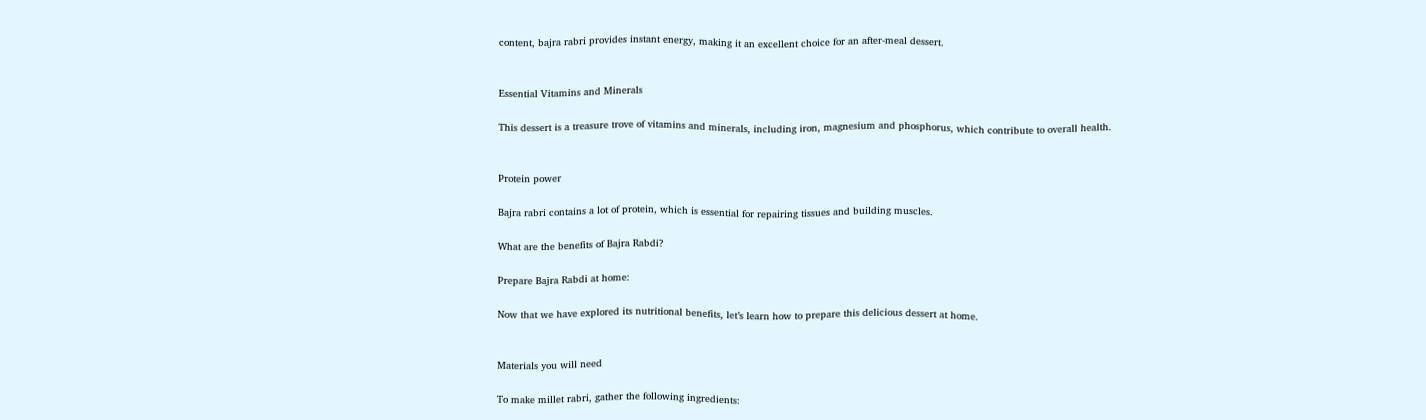content, bajra rabri provides instant energy, making it an excellent choice for an after-meal dessert.


Essential Vitamins and Minerals

This dessert is a treasure trove of vitamins and minerals, including iron, magnesium and phosphorus, which contribute to overall health.


Protein power

Bajra rabri contains a lot of protein, which is essential for repairing tissues and building muscles.

What are the benefits of Bajra Rabdi?

Prepare Bajra Rabdi at home:

Now that we have explored its nutritional benefits, let’s learn how to prepare this delicious dessert at home.


Materials you will need

To make millet rabri, gather the following ingredients: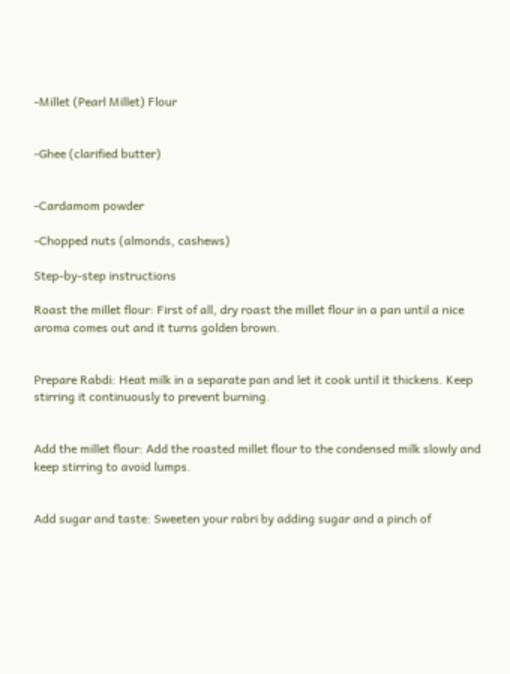-Millet (Pearl Millet) Flour


-Ghee (clarified butter)


-Cardamom powder

-Chopped nuts (almonds, cashews)

Step-by-step instructions

Roast the millet flour: First of all, dry roast the millet flour in a pan until a nice aroma comes out and it turns golden brown.


Prepare Rabdi: Heat milk in a separate pan and let it cook until it thickens. Keep stirring it continuously to prevent burning.


Add the millet flour: Add the roasted millet flour to the condensed milk slowly and keep stirring to avoid lumps.


Add sugar and taste: Sweeten your rabri by adding sugar and a pinch of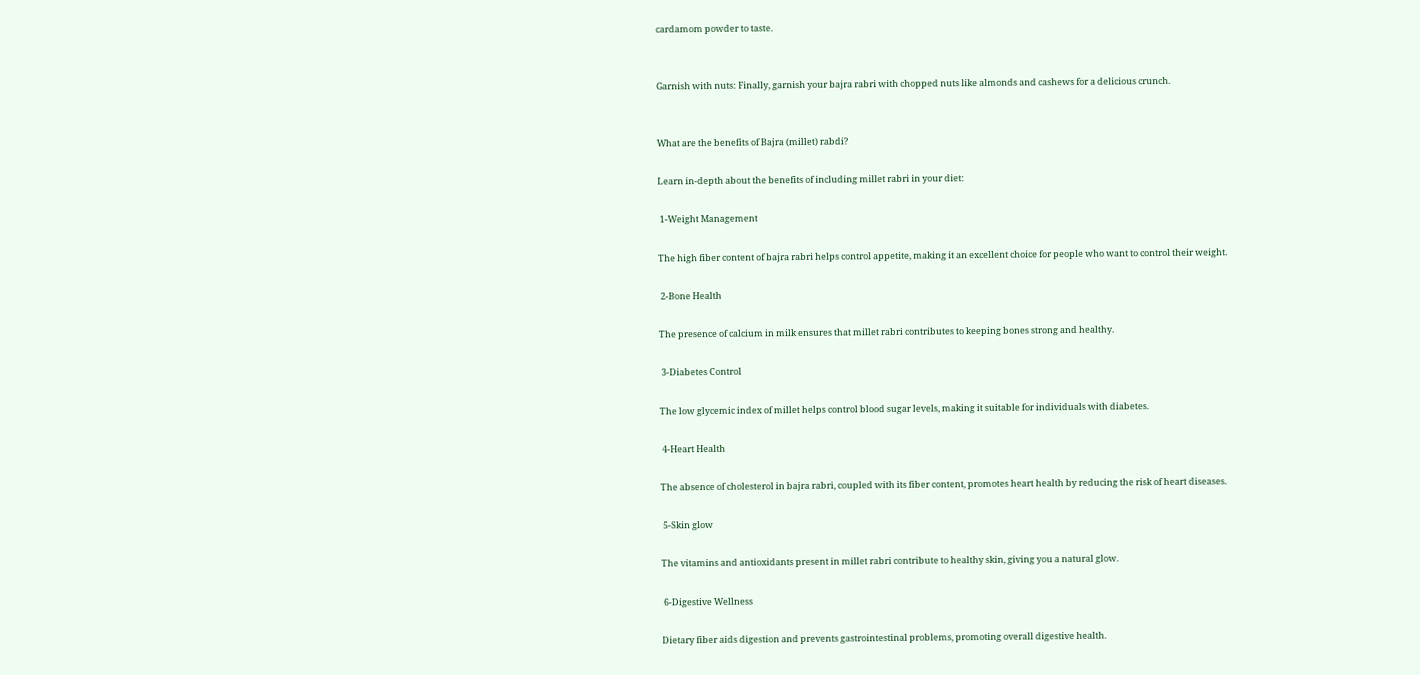cardamom powder to taste.


Garnish with nuts: Finally, garnish your bajra rabri with chopped nuts like almonds and cashews for a delicious crunch.


What are the benefits of Bajra (millet) rabdi?

Learn in-depth about the benefits of including millet rabri in your diet:

 1-Weight Management

The high fiber content of bajra rabri helps control appetite, making it an excellent choice for people who want to control their weight.

 2-Bone Health

The presence of calcium in milk ensures that millet rabri contributes to keeping bones strong and healthy.

 3-Diabetes Control

The low glycemic index of millet helps control blood sugar levels, making it suitable for individuals with diabetes.

 4-Heart Health

The absence of cholesterol in bajra rabri, coupled with its fiber content, promotes heart health by reducing the risk of heart diseases.

 5-Skin glow

The vitamins and antioxidants present in millet rabri contribute to healthy skin, giving you a natural glow.

 6-Digestive Wellness

Dietary fiber aids digestion and prevents gastrointestinal problems, promoting overall digestive health.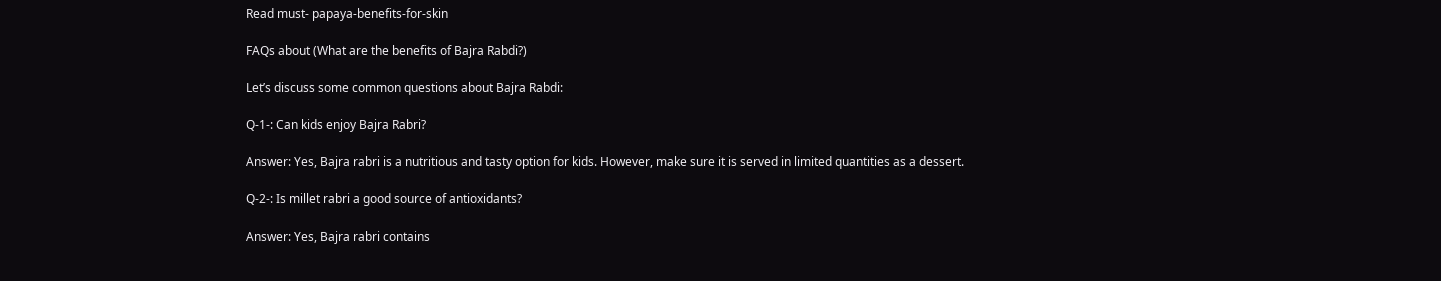Read must- papaya-benefits-for-skin

FAQs about (What are the benefits of Bajra Rabdi?)

Let’s discuss some common questions about Bajra Rabdi:

Q-1-: Can kids enjoy Bajra Rabri?

Answer: Yes, Bajra rabri is a nutritious and tasty option for kids. However, make sure it is served in limited quantities as a dessert.

Q-2-: Is millet rabri a good source of antioxidants?

Answer: Yes, Bajra rabri contains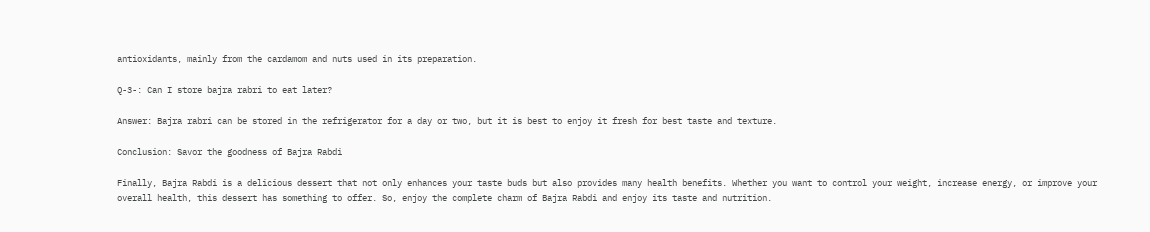antioxidants, mainly from the cardamom and nuts used in its preparation.

Q-3-: Can I store bajra rabri to eat later?

Answer: Bajra rabri can be stored in the refrigerator for a day or two, but it is best to enjoy it fresh for best taste and texture.

Conclusion: Savor the goodness of Bajra Rabdi

Finally, Bajra Rabdi is a delicious dessert that not only enhances your taste buds but also provides many health benefits. Whether you want to control your weight, increase energy, or improve your overall health, this dessert has something to offer. So, enjoy the complete charm of Bajra Rabdi and enjoy its taste and nutrition.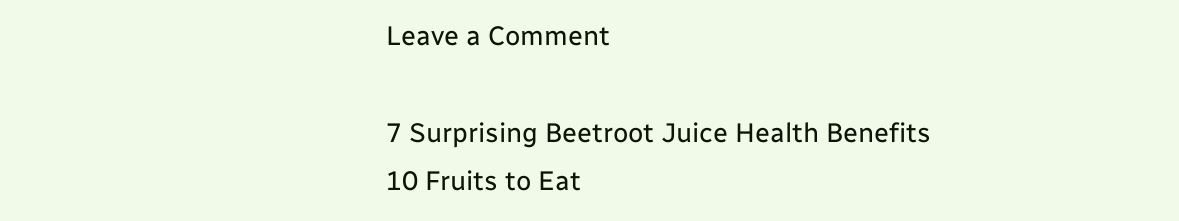Leave a Comment

7 Surprising Beetroot Juice Health Benefits 10 Fruits to Eat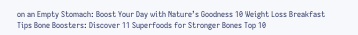on an Empty Stomach: Boost Your Day with Nature’s Goodness 10 Weight Loss Breakfast Tips Bone Boosters: Discover 11 Superfoods for Stronger Bones Top 10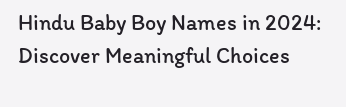Hindu Baby Boy Names in 2024: Discover Meaningful Choices